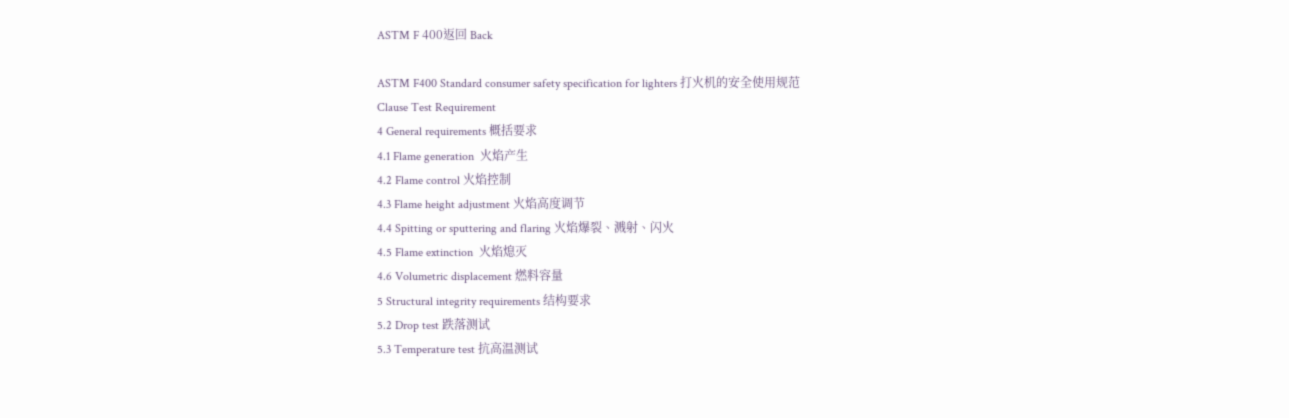ASTM F 400返回 Back

ASTM F400 Standard consumer safety specification for lighters 打火机的安全使用规范
Clause Test Requirement
4 General requirements 概括要求
4.1 Flame generation  火焰产生
4.2 Flame control 火焰控制
4.3 Flame height adjustment 火焰高度调节
4.4 Spitting or sputtering and flaring 火焰爆裂、溅射、闪火
4.5 Flame extinction  火焰熄灭
4.6 Volumetric displacement 燃料容量
5 Structural integrity requirements 结构要求
5.2 Drop test 跌落测试
5.3 Temperature test 抗高温测试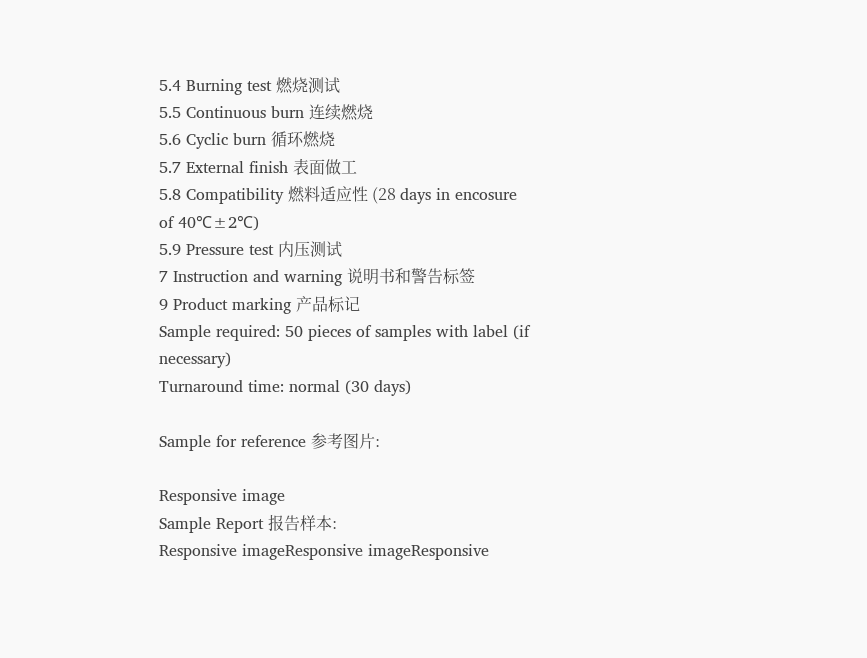5.4 Burning test 燃烧测试
5.5 Continuous burn 连续燃烧
5.6 Cyclic burn 循环燃烧
5.7 External finish 表面做工
5.8 Compatibility 燃料适应性 (28 days in encosure of 40℃±2℃)
5.9 Pressure test 内压测试
7 Instruction and warning 说明书和警告标签
9 Product marking 产品标记
Sample required: 50 pieces of samples with label (if necessary)
Turnaround time: normal (30 days)

Sample for reference 参考图片:

Responsive image
Sample Report 报告样本:
Responsive imageResponsive imageResponsive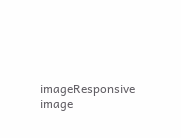imageResponsive image